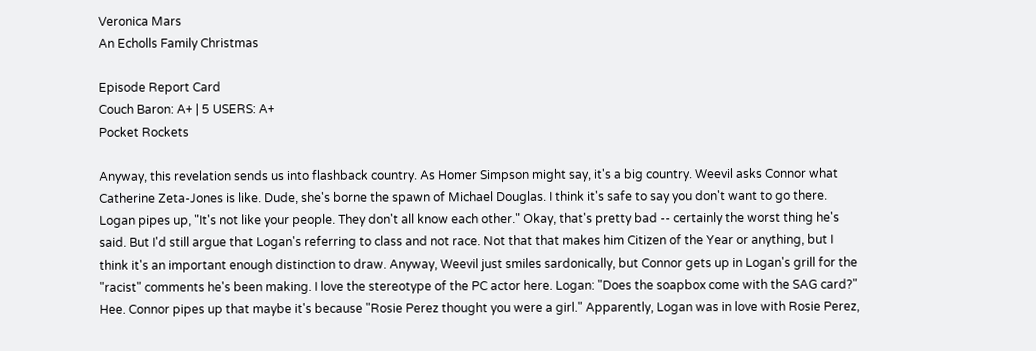Veronica Mars
An Echolls Family Christmas

Episode Report Card
Couch Baron: A+ | 5 USERS: A+
Pocket Rockets

Anyway, this revelation sends us into flashback country. As Homer Simpson might say, it's a big country. Weevil asks Connor what Catherine Zeta-Jones is like. Dude, she's borne the spawn of Michael Douglas. I think it's safe to say you don't want to go there. Logan pipes up, "It's not like your people. They don't all know each other." Okay, that's pretty bad -- certainly the worst thing he's said. But I'd still argue that Logan's referring to class and not race. Not that that makes him Citizen of the Year or anything, but I think it's an important enough distinction to draw. Anyway, Weevil just smiles sardonically, but Connor gets up in Logan's grill for the "racist" comments he's been making. I love the stereotype of the PC actor here. Logan: "Does the soapbox come with the SAG card?" Hee. Connor pipes up that maybe it's because "Rosie Perez thought you were a girl." Apparently, Logan was in love with Rosie Perez,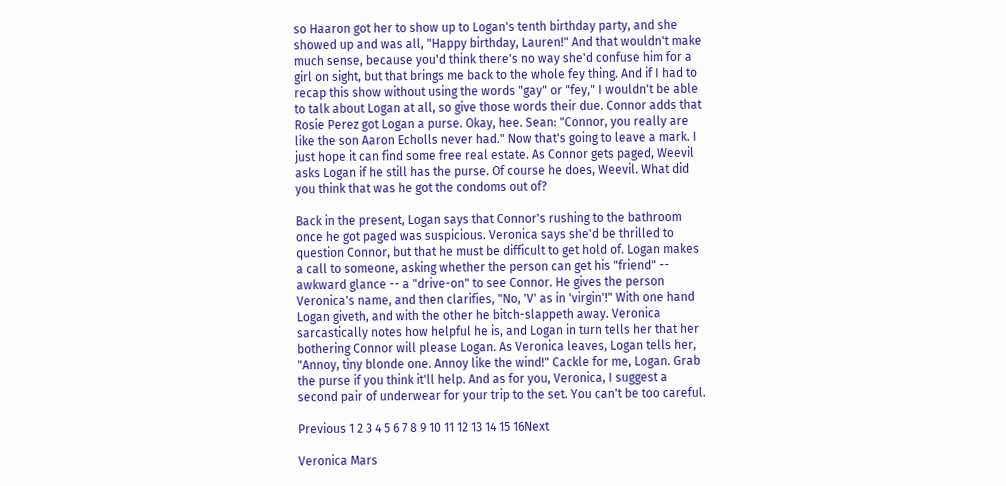so Haaron got her to show up to Logan's tenth birthday party, and she showed up and was all, "Happy birthday, Lauren!" And that wouldn't make much sense, because you'd think there's no way she'd confuse him for a girl on sight, but that brings me back to the whole fey thing. And if I had to recap this show without using the words "gay" or "fey," I wouldn't be able to talk about Logan at all, so give those words their due. Connor adds that Rosie Perez got Logan a purse. Okay, hee. Sean: "Connor, you really are like the son Aaron Echolls never had." Now that's going to leave a mark. I just hope it can find some free real estate. As Connor gets paged, Weevil asks Logan if he still has the purse. Of course he does, Weevil. What did you think that was he got the condoms out of?

Back in the present, Logan says that Connor's rushing to the bathroom once he got paged was suspicious. Veronica says she'd be thrilled to question Connor, but that he must be difficult to get hold of. Logan makes a call to someone, asking whether the person can get his "friend" -- awkward glance -- a "drive-on" to see Connor. He gives the person Veronica's name, and then clarifies, "No, 'V' as in 'virgin'!" With one hand Logan giveth, and with the other he bitch-slappeth away. Veronica sarcastically notes how helpful he is, and Logan in turn tells her that her bothering Connor will please Logan. As Veronica leaves, Logan tells her, "Annoy, tiny blonde one. Annoy like the wind!" Cackle for me, Logan. Grab the purse if you think it'll help. And as for you, Veronica, I suggest a second pair of underwear for your trip to the set. You can't be too careful.

Previous 1 2 3 4 5 6 7 8 9 10 11 12 13 14 15 16Next

Veronica Mars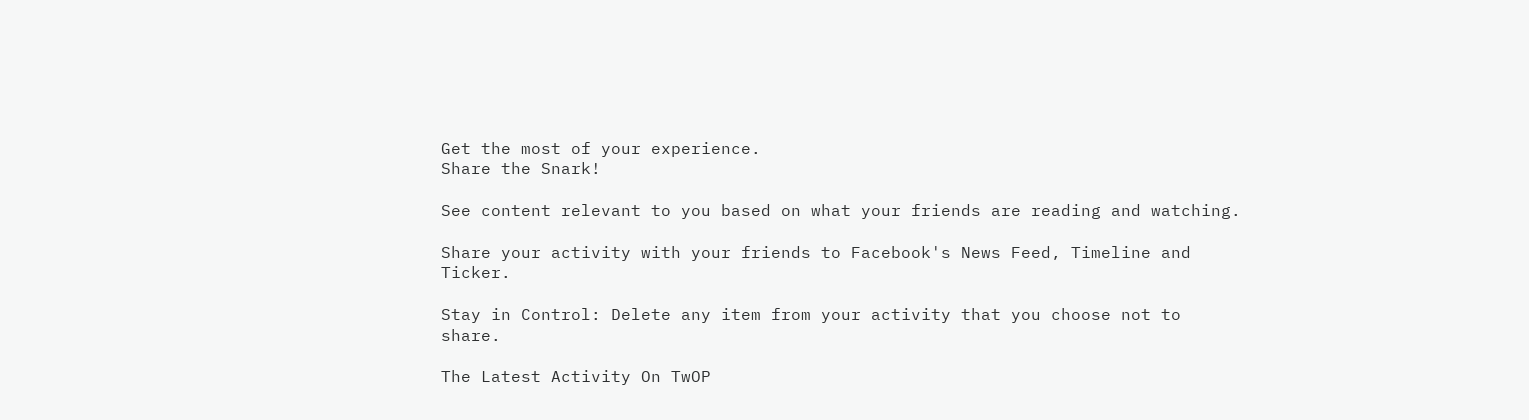Get the most of your experience.
Share the Snark!

See content relevant to you based on what your friends are reading and watching.

Share your activity with your friends to Facebook's News Feed, Timeline and Ticker.

Stay in Control: Delete any item from your activity that you choose not to share.

The Latest Activity On TwOP